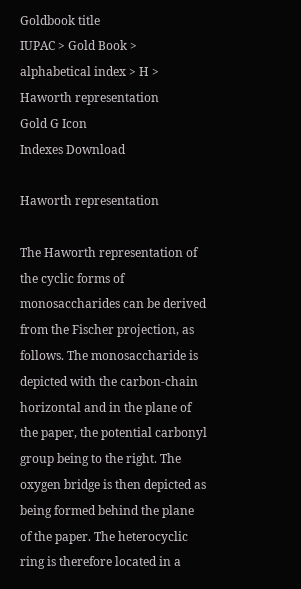Goldbook title
IUPAC > Gold Book > alphabetical index > H > Haworth representation
Gold G Icon
Indexes Download

Haworth representation

The Haworth representation of the cyclic forms of monosaccharides can be derived from the Fischer projection, as follows. The monosaccharide is depicted with the carbon-chain horizontal and in the plane of the paper, the potential carbonyl group being to the right. The oxygen bridge is then depicted as being formed behind the plane of the paper. The heterocyclic ring is therefore located in a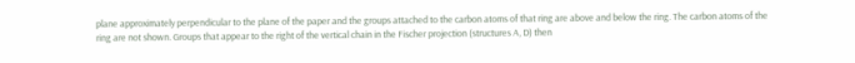plane approximately perpendicular to the plane of the paper and the groups attached to the carbon atoms of that ring are above and below the ring. The carbon atoms of the ring are not shown. Groups that appear to the right of the vertical chain in the Fischer projection (structures A, D) then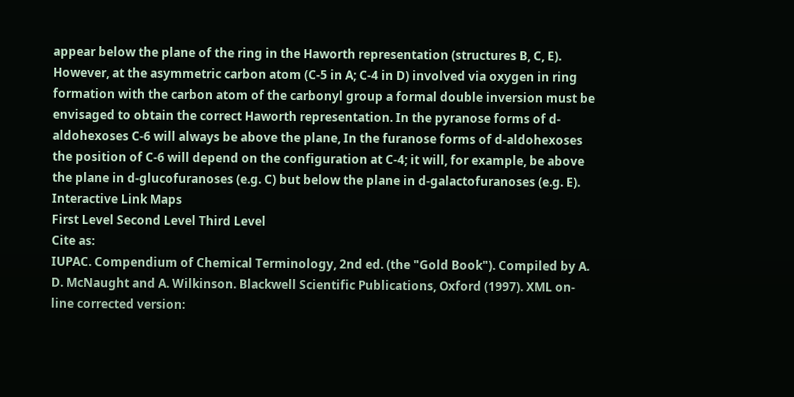appear below the plane of the ring in the Haworth representation (structures B, C, E). However, at the asymmetric carbon atom (C-5 in A; C-4 in D) involved via oxygen in ring formation with the carbon atom of the carbonyl group a formal double inversion must be envisaged to obtain the correct Haworth representation. In the pyranose forms of d-aldohexoses C-6 will always be above the plane, In the furanose forms of d-aldohexoses the position of C-6 will depend on the configuration at C-4; it will, for example, be above the plane in d-glucofuranoses (e.g. C) but below the plane in d-galactofuranoses (e.g. E).
Interactive Link Maps
First Level Second Level Third Level
Cite as:
IUPAC. Compendium of Chemical Terminology, 2nd ed. (the "Gold Book"). Compiled by A. D. McNaught and A. Wilkinson. Blackwell Scientific Publications, Oxford (1997). XML on-line corrected version: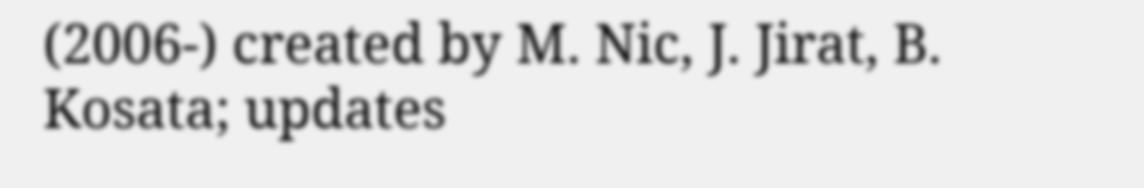(2006-) created by M. Nic, J. Jirat, B. Kosata; updates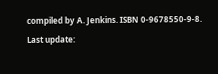compiled by A. Jenkins. ISBN 0-9678550-9-8.
Last update: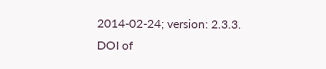2014-02-24; version: 2.3.3.
DOI of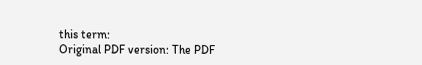this term:
Original PDF version: The PDF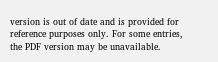version is out of date and is provided for reference purposes only. For some entries, the PDF version may be unavailable.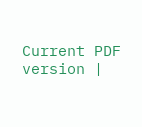Current PDF version |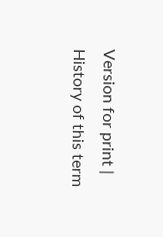Version for print | History of this term